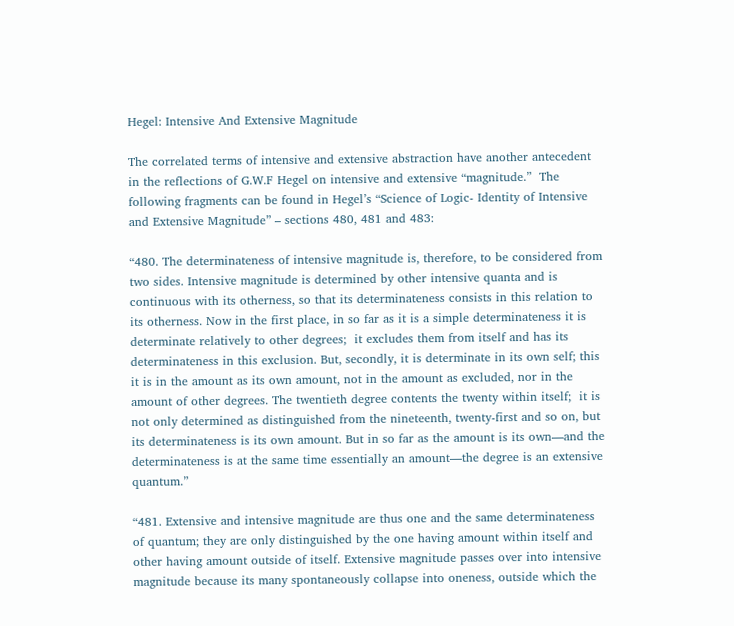Hegel: Intensive And Extensive Magnitude

The correlated terms of intensive and extensive abstraction have another antecedent in the reflections of G.W.F Hegel on intensive and extensive “magnitude.”  The following fragments can be found in Hegel’s “Science of Logic- Identity of Intensive and Extensive Magnitude” – sections 480, 481 and 483:

“480. The determinateness of intensive magnitude is, therefore, to be considered from two sides. Intensive magnitude is determined by other intensive quanta and is  continuous with its otherness, so that its determinateness consists in this relation to its otherness. Now in the first place, in so far as it is a simple determinateness it is determinate relatively to other degrees;  it excludes them from itself and has its determinateness in this exclusion. But, secondly, it is determinate in its own self; this it is in the amount as its own amount, not in the amount as excluded, nor in the amount of other degrees. The twentieth degree contents the twenty within itself;  it is not only determined as distinguished from the nineteenth, twenty-first and so on, but its determinateness is its own amount. But in so far as the amount is its own—and the determinateness is at the same time essentially an amount—the degree is an extensive quantum.”

“481. Extensive and intensive magnitude are thus one and the same determinateness of quantum; they are only distinguished by the one having amount within itself and other having amount outside of itself. Extensive magnitude passes over into intensive magnitude because its many spontaneously collapse into oneness, outside which the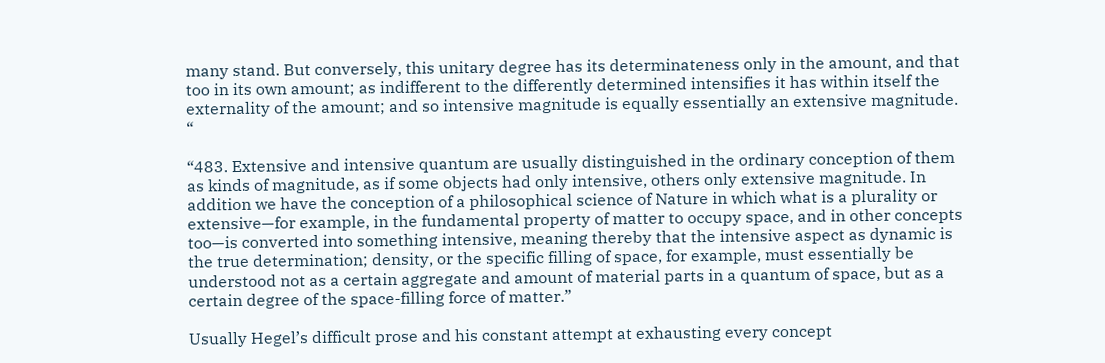many stand. But conversely, this unitary degree has its determinateness only in the amount, and that too in its own amount; as indifferent to the differently determined intensifies it has within itself the externality of the amount; and so intensive magnitude is equally essentially an extensive magnitude. “

“483. Extensive and intensive quantum are usually distinguished in the ordinary conception of them as kinds of magnitude, as if some objects had only intensive, others only extensive magnitude. In addition we have the conception of a philosophical science of Nature in which what is a plurality or extensive—for example, in the fundamental property of matter to occupy space, and in other concepts too—is converted into something intensive, meaning thereby that the intensive aspect as dynamic is the true determination; density, or the specific filling of space, for example, must essentially be understood not as a certain aggregate and amount of material parts in a quantum of space, but as a certain degree of the space-filling force of matter.”

Usually Hegel’s difficult prose and his constant attempt at exhausting every concept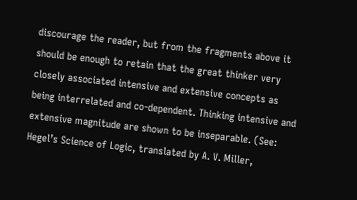discourage the reader, but from the fragments above it should be enough to retain that the great thinker very closely associated intensive and extensive concepts as being interrelated and co-dependent. Thinking intensive and extensive magnitude are shown to be inseparable. (See: Hegel’s Science of Logic, translated by A. V. Miller,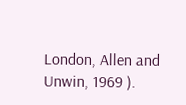London, Allen and Unwin, 1969 ).